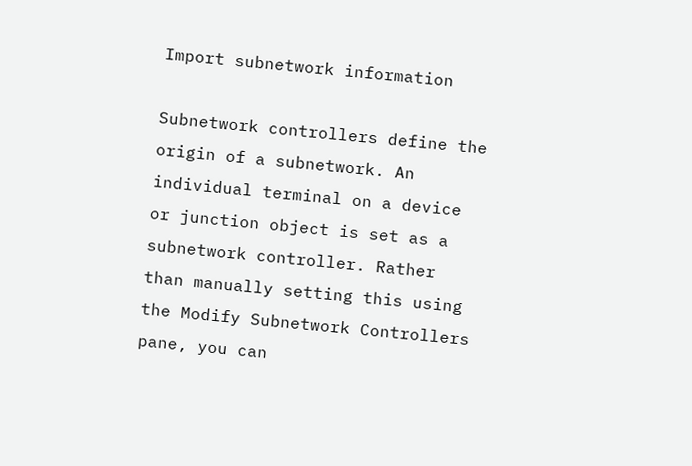Import subnetwork information

Subnetwork controllers define the origin of a subnetwork. An individual terminal on a device or junction object is set as a subnetwork controller. Rather than manually setting this using the Modify Subnetwork Controllers pane, you can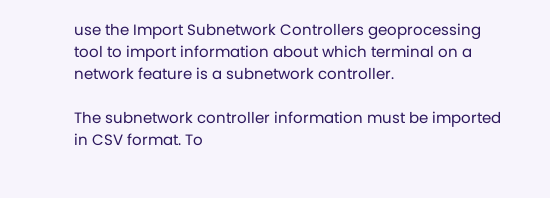use the Import Subnetwork Controllers geoprocessing tool to import information about which terminal on a network feature is a subnetwork controller.

The subnetwork controller information must be imported in CSV format. To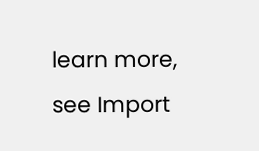learn more, see Import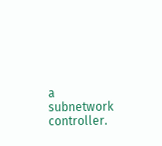a subnetwork controller.